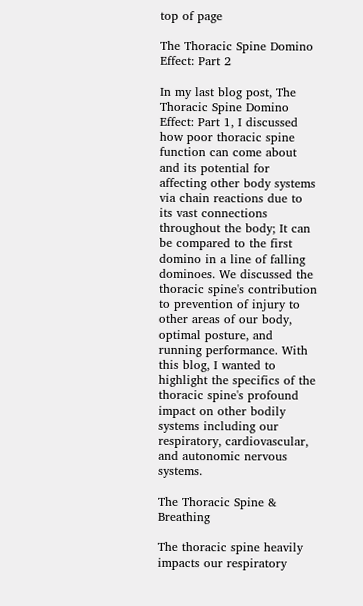top of page

The Thoracic Spine Domino Effect: Part 2

In my last blog post, The Thoracic Spine Domino Effect: Part 1, I discussed how poor thoracic spine function can come about and its potential for affecting other body systems via chain reactions due to its vast connections throughout the body; It can be compared to the first domino in a line of falling dominoes. We discussed the thoracic spine's contribution to prevention of injury to other areas of our body, optimal posture, and running performance. With this blog, I wanted to highlight the specifics of the thoracic spine's profound impact on other bodily systems including our respiratory, cardiovascular, and autonomic nervous systems.

The Thoracic Spine & Breathing

The thoracic spine heavily impacts our respiratory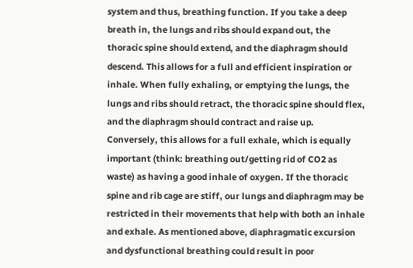system and thus, breathing function. If you take a deep breath in, the lungs and ribs should expand out, the thoracic spine should extend, and the diaphragm should descend. This allows for a full and efficient inspiration or inhale. When fully exhaling, or emptying the lungs, the lungs and ribs should retract, the thoracic spine should flex, and the diaphragm should contract and raise up. Conversely, this allows for a full exhale, which is equally important (think: breathing out/getting rid of CO2 as waste) as having a good inhale of oxygen. If the thoracic spine and rib cage are stiff, our lungs and diaphragm may be restricted in their movements that help with both an inhale and exhale. As mentioned above, diaphragmatic excursion and dysfunctional breathing could result in poor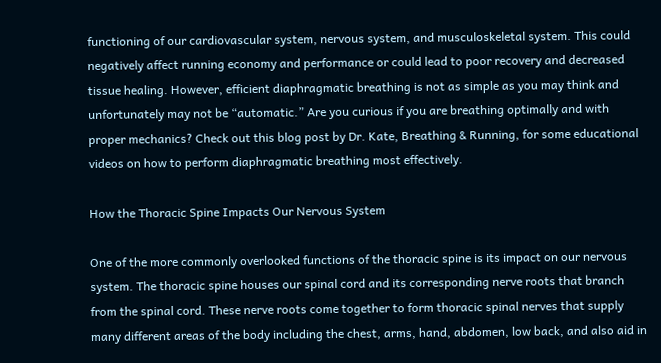functioning of our cardiovascular system, nervous system, and musculoskeletal system. This could negatively affect running economy and performance or could lead to poor recovery and decreased tissue healing. However, efficient diaphragmatic breathing is not as simple as you may think and unfortunately may not be “automatic.” Are you curious if you are breathing optimally and with proper mechanics? Check out this blog post by Dr. Kate, Breathing & Running, for some educational videos on how to perform diaphragmatic breathing most effectively.

How the Thoracic Spine Impacts Our Nervous System

One of the more commonly overlooked functions of the thoracic spine is its impact on our nervous system. The thoracic spine houses our spinal cord and its corresponding nerve roots that branch from the spinal cord. These nerve roots come together to form thoracic spinal nerves that supply many different areas of the body including the chest, arms, hand, abdomen, low back, and also aid in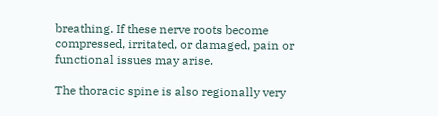breathing. If these nerve roots become compressed, irritated, or damaged, pain or functional issues may arise.

The thoracic spine is also regionally very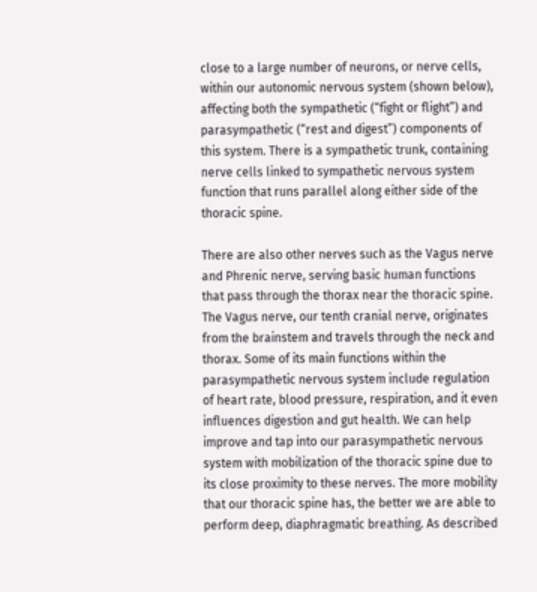close to a large number of neurons, or nerve cells, within our autonomic nervous system (shown below), affecting both the sympathetic (“fight or flight”) and parasympathetic (“rest and digest”) components of this system. There is a sympathetic trunk, containing nerve cells linked to sympathetic nervous system function that runs parallel along either side of the thoracic spine.

There are also other nerves such as the Vagus nerve and Phrenic nerve, serving basic human functions that pass through the thorax near the thoracic spine. The Vagus nerve, our tenth cranial nerve, originates from the brainstem and travels through the neck and thorax. Some of its main functions within the parasympathetic nervous system include regulation of heart rate, blood pressure, respiration, and it even influences digestion and gut health. We can help improve and tap into our parasympathetic nervous system with mobilization of the thoracic spine due to its close proximity to these nerves. The more mobility that our thoracic spine has, the better we are able to perform deep, diaphragmatic breathing. As described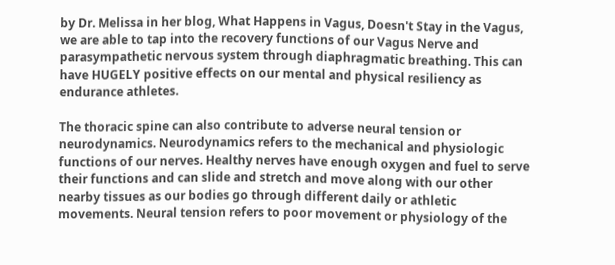by Dr. Melissa in her blog, What Happens in Vagus, Doesn't Stay in the Vagus, we are able to tap into the recovery functions of our Vagus Nerve and parasympathetic nervous system through diaphragmatic breathing. This can have HUGELY positive effects on our mental and physical resiliency as endurance athletes.

The thoracic spine can also contribute to adverse neural tension or neurodynamics. Neurodynamics refers to the mechanical and physiologic functions of our nerves. Healthy nerves have enough oxygen and fuel to serve their functions and can slide and stretch and move along with our other nearby tissues as our bodies go through different daily or athletic movements. Neural tension refers to poor movement or physiology of the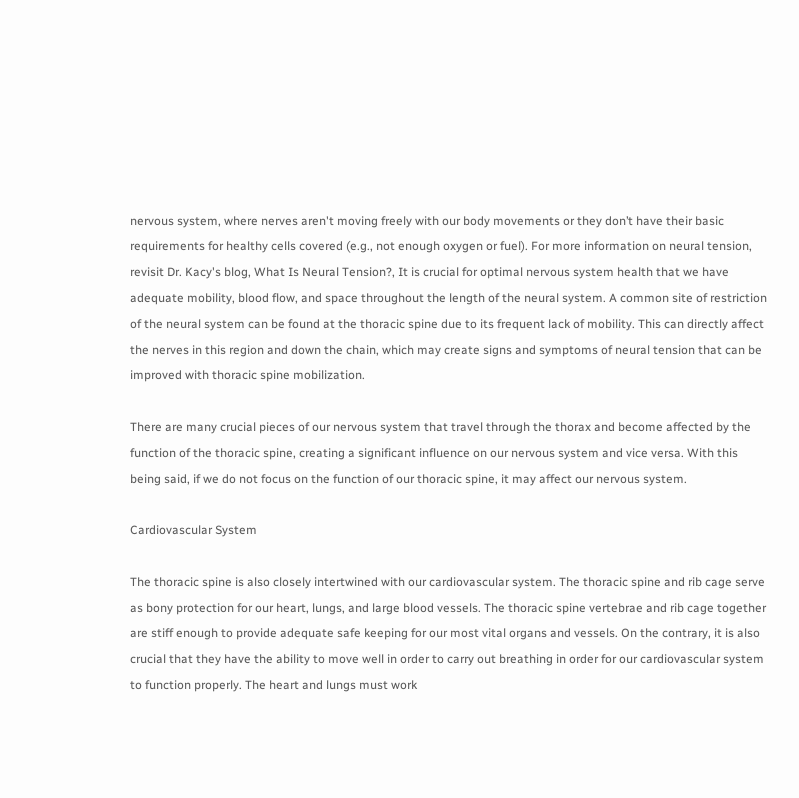nervous system, where nerves aren't moving freely with our body movements or they don’t have their basic requirements for healthy cells covered (e.g., not enough oxygen or fuel). For more information on neural tension, revisit Dr. Kacy's blog, What Is Neural Tension?, It is crucial for optimal nervous system health that we have adequate mobility, blood flow, and space throughout the length of the neural system. A common site of restriction of the neural system can be found at the thoracic spine due to its frequent lack of mobility. This can directly affect the nerves in this region and down the chain, which may create signs and symptoms of neural tension that can be improved with thoracic spine mobilization.

There are many crucial pieces of our nervous system that travel through the thorax and become affected by the function of the thoracic spine, creating a significant influence on our nervous system and vice versa. With this being said, if we do not focus on the function of our thoracic spine, it may affect our nervous system.

Cardiovascular System

The thoracic spine is also closely intertwined with our cardiovascular system. The thoracic spine and rib cage serve as bony protection for our heart, lungs, and large blood vessels. The thoracic spine vertebrae and rib cage together are stiff enough to provide adequate safe keeping for our most vital organs and vessels. On the contrary, it is also crucial that they have the ability to move well in order to carry out breathing in order for our cardiovascular system to function properly. The heart and lungs must work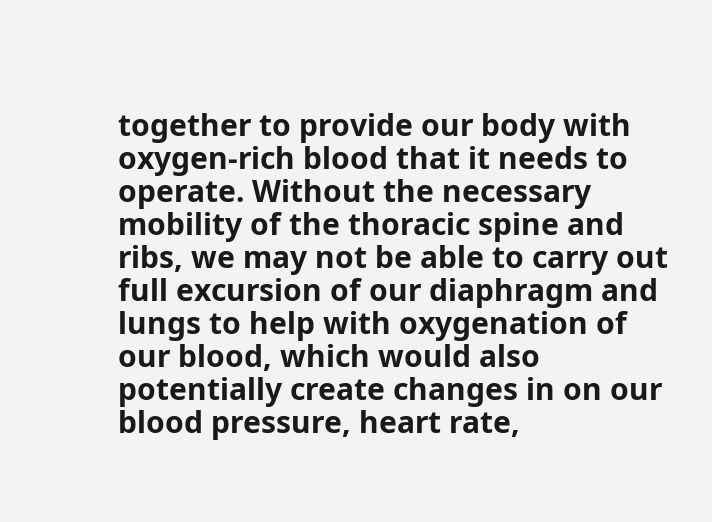together to provide our body with oxygen-rich blood that it needs to operate. Without the necessary mobility of the thoracic spine and ribs, we may not be able to carry out full excursion of our diaphragm and lungs to help with oxygenation of our blood, which would also potentially create changes in on our blood pressure, heart rate,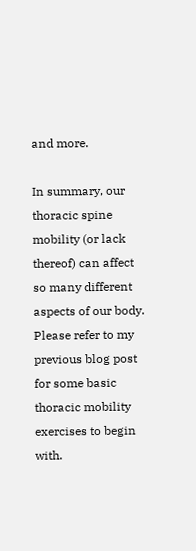and more.

In summary, our thoracic spine mobility (or lack thereof) can affect so many different aspects of our body. Please refer to my previous blog post for some basic thoracic mobility exercises to begin with.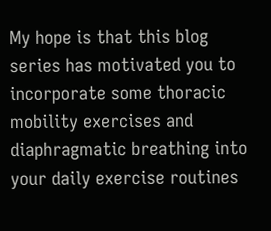My hope is that this blog series has motivated you to incorporate some thoracic mobility exercises and diaphragmatic breathing into your daily exercise routines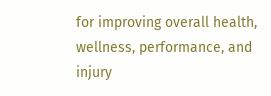for improving overall health, wellness, performance, and injury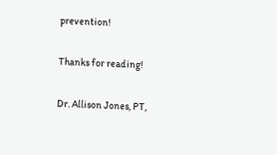prevention!

Thanks for reading!

Dr. Allison Jones, PT,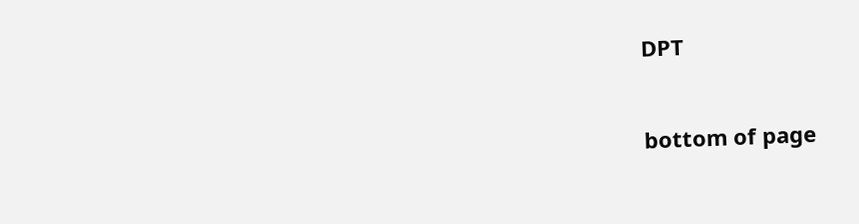DPT


bottom of page